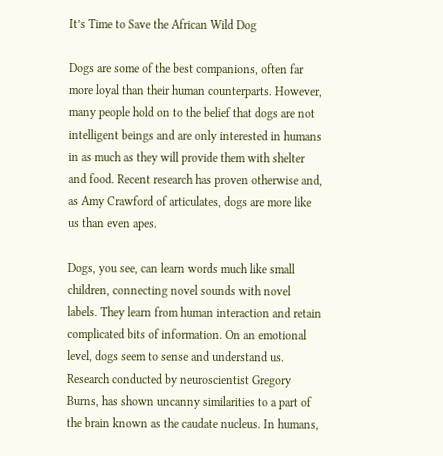It’s Time to Save the African Wild Dog

Dogs are some of the best companions, often far more loyal than their human counterparts. However, many people hold on to the belief that dogs are not intelligent beings and are only interested in humans in as much as they will provide them with shelter and food. Recent research has proven otherwise and, as Amy Crawford of articulates, dogs are more like us than even apes.

Dogs, you see, can learn words much like small children, connecting novel sounds with novel labels. They learn from human interaction and retain complicated bits of information. On an emotional level, dogs seem to sense and understand us. Research conducted by neuroscientist Gregory Burns, has shown uncanny similarities to a part of the brain known as the caudate nucleus. In humans,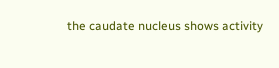the caudate nucleus shows activity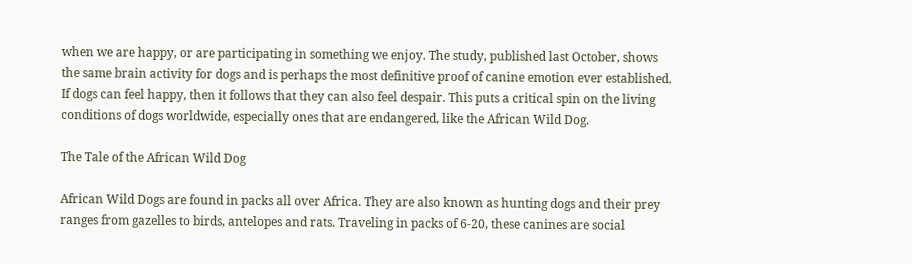when we are happy, or are participating in something we enjoy. The study, published last October, shows the same brain activity for dogs and is perhaps the most definitive proof of canine emotion ever established. If dogs can feel happy, then it follows that they can also feel despair. This puts a critical spin on the living conditions of dogs worldwide, especially ones that are endangered, like the African Wild Dog.

The Tale of the African Wild Dog

African Wild Dogs are found in packs all over Africa. They are also known as hunting dogs and their prey ranges from gazelles to birds, antelopes and rats. Traveling in packs of 6-20, these canines are social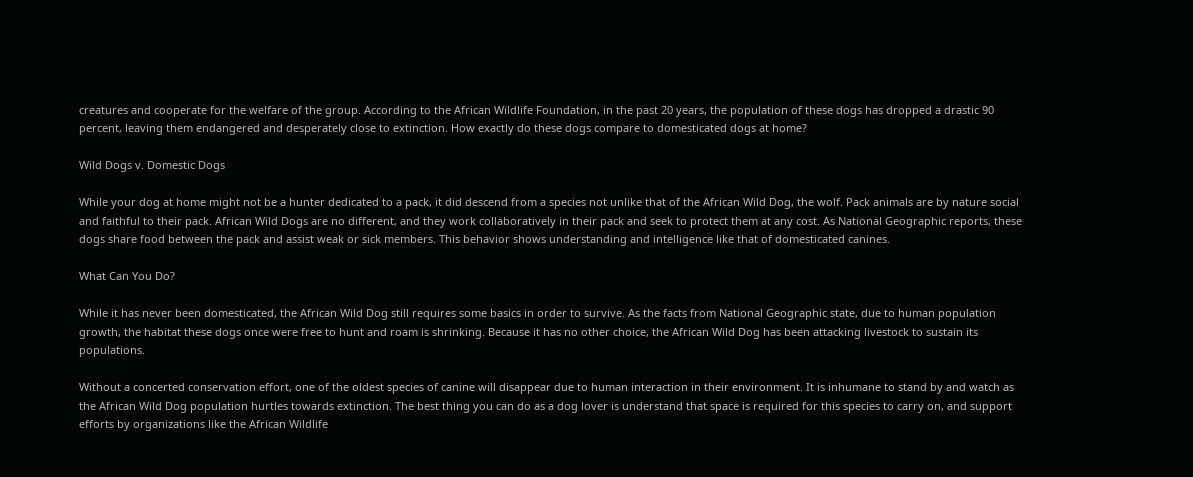creatures and cooperate for the welfare of the group. According to the African Wildlife Foundation, in the past 20 years, the population of these dogs has dropped a drastic 90 percent, leaving them endangered and desperately close to extinction. How exactly do these dogs compare to domesticated dogs at home?

Wild Dogs v. Domestic Dogs

While your dog at home might not be a hunter dedicated to a pack, it did descend from a species not unlike that of the African Wild Dog, the wolf. Pack animals are by nature social and faithful to their pack. African Wild Dogs are no different, and they work collaboratively in their pack and seek to protect them at any cost. As National Geographic reports, these dogs share food between the pack and assist weak or sick members. This behavior shows understanding and intelligence like that of domesticated canines.

What Can You Do?

While it has never been domesticated, the African Wild Dog still requires some basics in order to survive. As the facts from National Geographic state, due to human population growth, the habitat these dogs once were free to hunt and roam is shrinking. Because it has no other choice, the African Wild Dog has been attacking livestock to sustain its populations.

Without a concerted conservation effort, one of the oldest species of canine will disappear due to human interaction in their environment. It is inhumane to stand by and watch as the African Wild Dog population hurtles towards extinction. The best thing you can do as a dog lover is understand that space is required for this species to carry on, and support efforts by organizations like the African Wildlife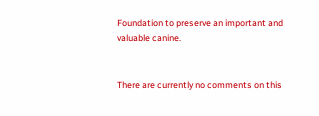Foundation to preserve an important and valuable canine.


There are currently no comments on this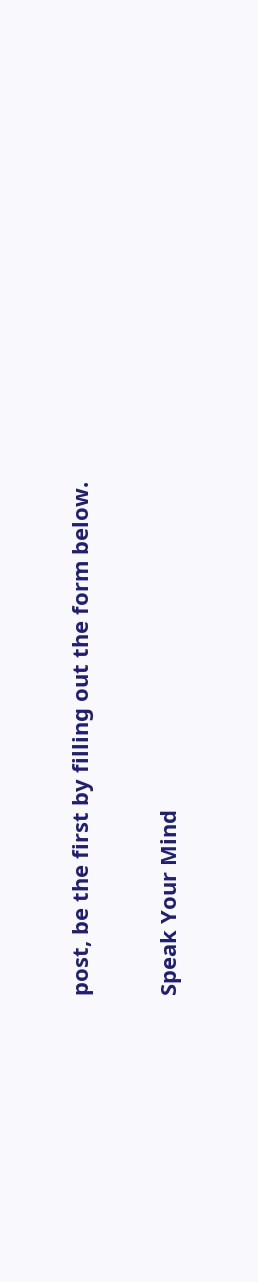post, be the first by filling out the form below.

Speak Your Mind